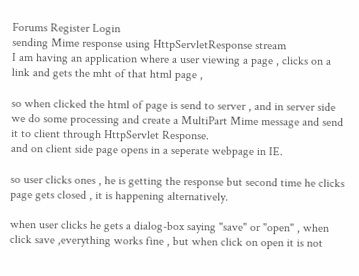Forums Register Login
sending Mime response using HttpServletResponse stream
I am having an application where a user viewing a page , clicks on a link and gets the mht of that html page ,

so when clicked the html of page is send to server , and in server side we do some processing and create a MultiPart Mime message and send it to client through HttpServlet Response.
and on client side page opens in a seperate webpage in IE.

so user clicks ones , he is getting the response but second time he clicks page gets closed , it is happening alternatively.

when user clicks he gets a dialog-box saying "save" or "open" , when click save ,everything works fine , but when click on open it is not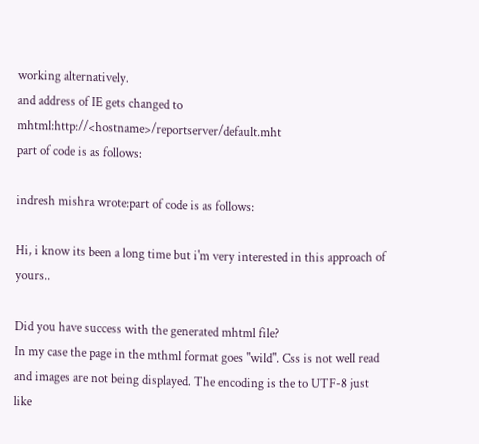working alternatively.
and address of IE gets changed to mhtml:http://<hostname>/reportserver/default.mht
part of code is as follows:

indresh mishra wrote:part of code is as follows:

Hi, i know its been a long time but i'm very interested in this approach of yours..

Did you have success with the generated mhtml file?
In my case the page in the mthml format goes "wild". Css is not well read and images are not being displayed. The encoding is the to UTF-8 just like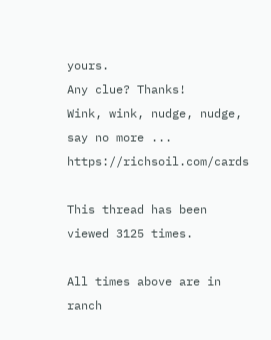yours.
Any clue? Thanks!
Wink, wink, nudge, nudge, say no more ... https://richsoil.com/cards

This thread has been viewed 3125 times.

All times above are in ranch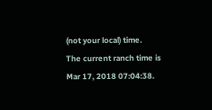(not your local) time.
The current ranch time is
Mar 17, 2018 07:04:38.